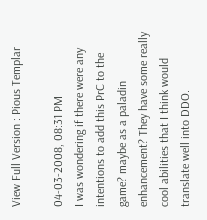View Full Version : Pious Templar

04-03-2008, 08:31 PM
I was wondering if there were any intentions to add this PrC to the game? maybe as a paladin enhancement? They have some really cool abilities that I think would translate well into DDO.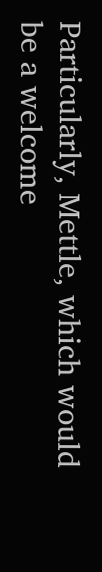Particularly, Mettle, which would be a welcome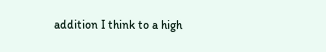addition I think to a high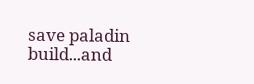save paladin build...and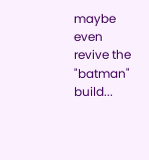maybe even revive the "batman" build...